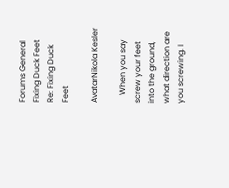Forums General Fixing Duck Feet Re: Fixing Duck Feet

AvatarNikola Kesler

    When you say screw your feet into the ground, what direction are you screwing. I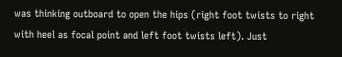was thinking outboard to open the hips (right foot twists to right with heel as focal point and left foot twists left). Just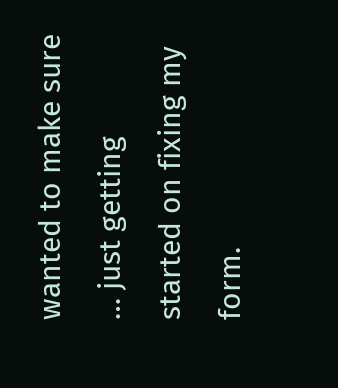wanted to make sure … just getting started on fixing my form.